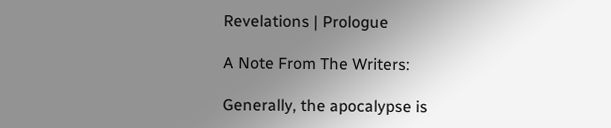Revelations | Prologue

A Note From The Writers:

Generally, the apocalypse is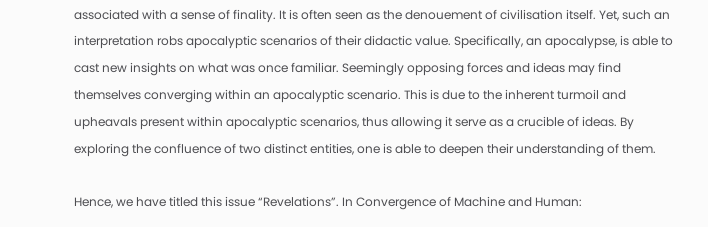associated with a sense of finality. It is often seen as the denouement of civilisation itself. Yet, such an interpretation robs apocalyptic scenarios of their didactic value. Specifically, an apocalypse, is able to cast new insights on what was once familiar. Seemingly opposing forces and ideas may find themselves converging within an apocalyptic scenario. This is due to the inherent turmoil and upheavals present within apocalyptic scenarios, thus allowing it serve as a crucible of ideas. By exploring the confluence of two distinct entities, one is able to deepen their understanding of them.

Hence, we have titled this issue “Revelations”. In Convergence of Machine and Human: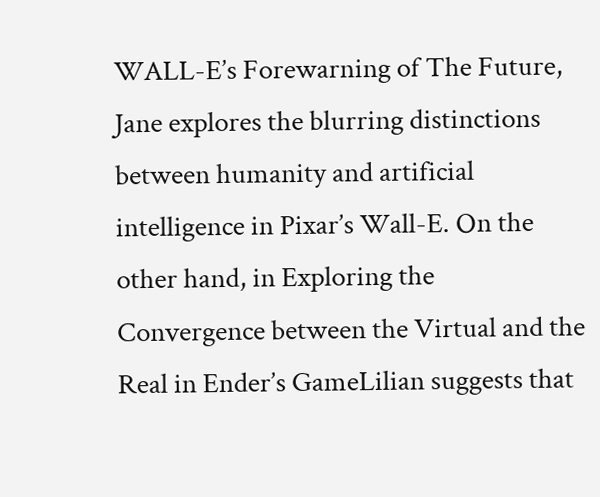WALL-E’s Forewarning of The Future, Jane explores the blurring distinctions between humanity and artificial intelligence in Pixar’s Wall-E. On the other hand, in Exploring the Convergence between the Virtual and the Real in Ender’s GameLilian suggests that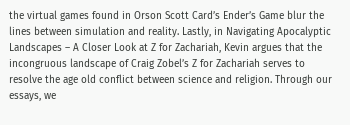the virtual games found in Orson Scott Card’s Ender’s Game blur the lines between simulation and reality. Lastly, in Navigating Apocalyptic Landscapes – A Closer Look at Z for Zachariah, Kevin argues that the incongruous landscape of Craig Zobel’s Z for Zachariah serves to resolve the age old conflict between science and religion. Through our essays, we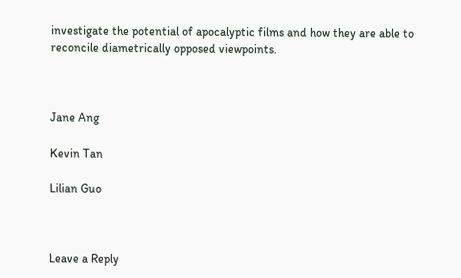investigate the potential of apocalyptic films and how they are able to reconcile diametrically opposed viewpoints.



Jane Ang

Kevin Tan

Lilian Guo



Leave a Reply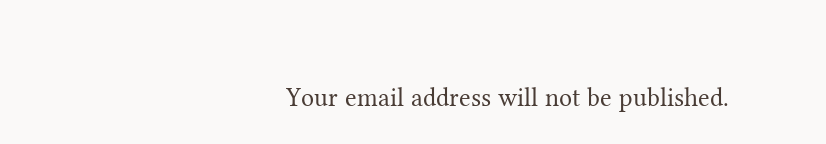Your email address will not be published.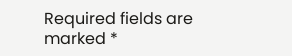Required fields are marked *